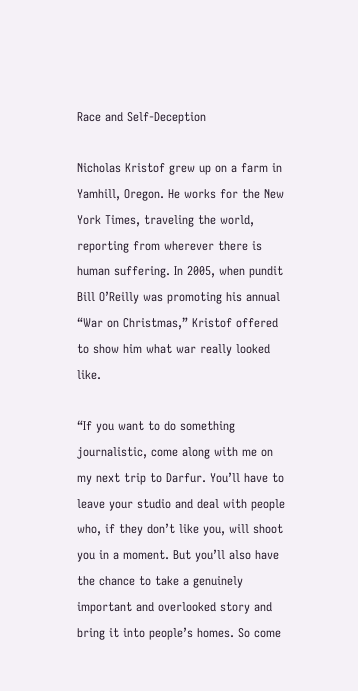Race and Self-Deception

Nicholas Kristof grew up on a farm in Yamhill, Oregon. He works for the New York Times, traveling the world, reporting from wherever there is human suffering. In 2005, when pundit Bill O’Reilly was promoting his annual “War on Christmas,” Kristof offered to show him what war really looked like.

“If you want to do something journalistic, come along with me on my next trip to Darfur. You’ll have to leave your studio and deal with people who, if they don’t like you, will shoot you in a moment. But you’ll also have the chance to take a genuinely important and overlooked story and bring it into people’s homes. So come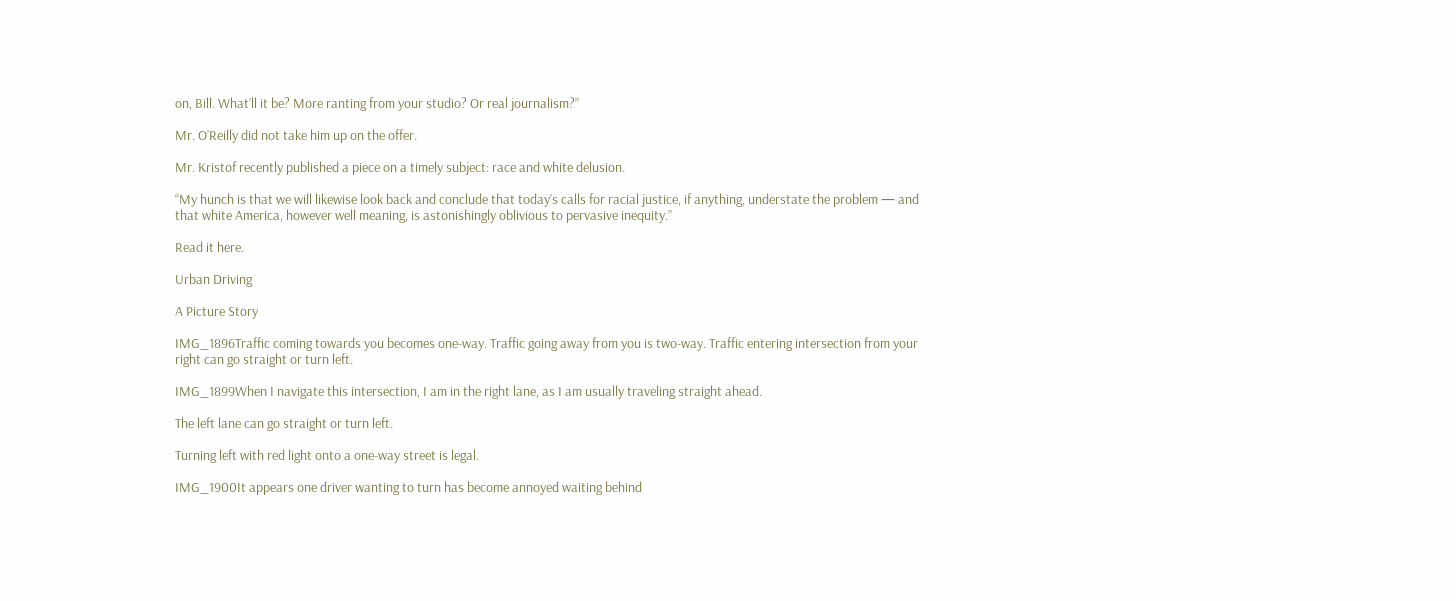on, Bill. What’ll it be? More ranting from your studio? Or real journalism?”

Mr. O’Reilly did not take him up on the offer.

Mr. Kristof recently published a piece on a timely subject: race and white delusion.

“My hunch is that we will likewise look back and conclude that today’s calls for racial justice, if anything, understate the problem — and that white America, however well meaning, is astonishingly oblivious to pervasive inequity.”

Read it here.

Urban Driving

A Picture Story

IMG_1896Traffic coming towards you becomes one-way. Traffic going away from you is two-way. Traffic entering intersection from your right can go straight or turn left.

IMG_1899When I navigate this intersection, I am in the right lane, as I am usually traveling straight ahead.

The left lane can go straight or turn left.

Turning left with red light onto a one-way street is legal.

IMG_1900It appears one driver wanting to turn has become annoyed waiting behind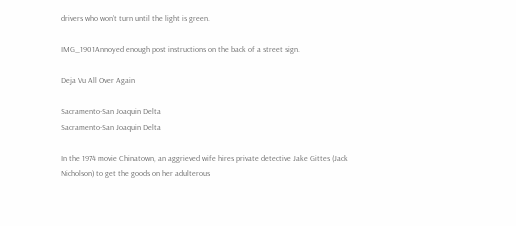drivers who won’t turn until the light is green.

IMG_1901Annoyed enough post instructions on the back of a street sign.

Deja Vu All Over Again

Sacramento-San Joaquin Delta
Sacramento-San Joaquin Delta

In the 1974 movie Chinatown, an aggrieved wife hires private detective Jake Gittes (Jack Nicholson) to get the goods on her adulterous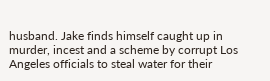husband. Jake finds himself caught up in murder, incest and a scheme by corrupt Los Angeles officials to steal water for their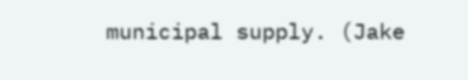municipal supply. (Jake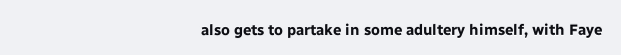also gets to partake in some adultery himself, with Faye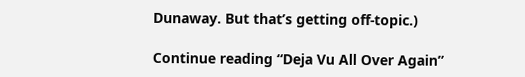Dunaway. But that’s getting off-topic.)

Continue reading “Deja Vu All Over Again”